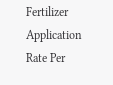Fertilizer Application Rate Per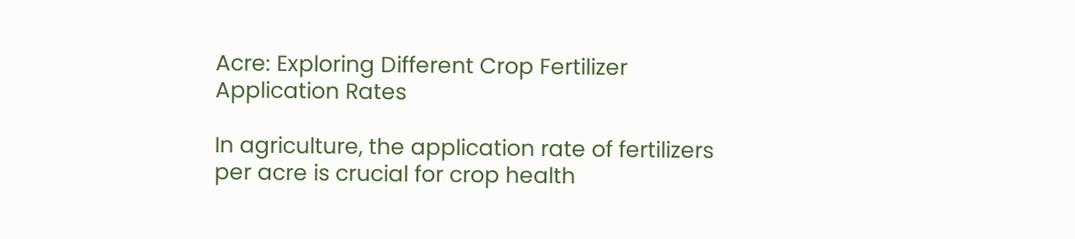Acre: Exploring Different Crop Fertilizer Application Rates

In agriculture, the application rate of fertilizers per acre is crucial for crop health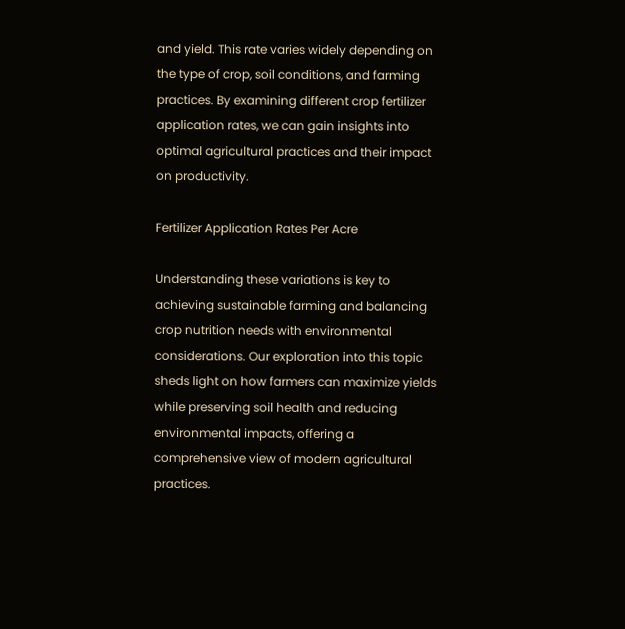and yield. This rate varies widely depending on the type of crop, soil conditions, and farming practices. By examining different crop fertilizer application rates, we can gain insights into optimal agricultural practices and their impact on productivity.

Fertilizer Application Rates Per Acre

Understanding these variations is key to achieving sustainable farming and balancing crop nutrition needs with environmental considerations. Our exploration into this topic sheds light on how farmers can maximize yields while preserving soil health and reducing environmental impacts, offering a comprehensive view of modern agricultural practices.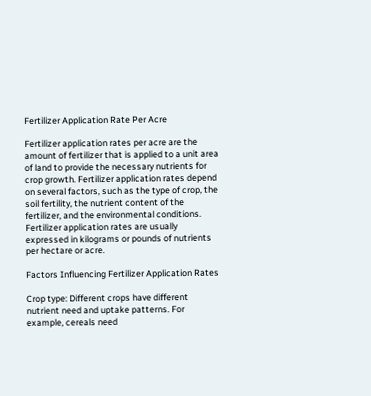Fertilizer Application Rate Per Acre

Fertilizer application rates per acre are the amount of fertilizer that is applied to a unit area of land to provide the necessary nutrients for crop growth. Fertilizer application rates depend on several factors, such as the type of crop, the soil fertility, the nutrient content of the fertilizer, and the environmental conditions. Fertilizer application rates are usually expressed in kilograms or pounds of nutrients per hectare or acre.

Factors Influencing Fertilizer Application Rates

Crop type: Different crops have different nutrient need and uptake patterns. For example, cereals need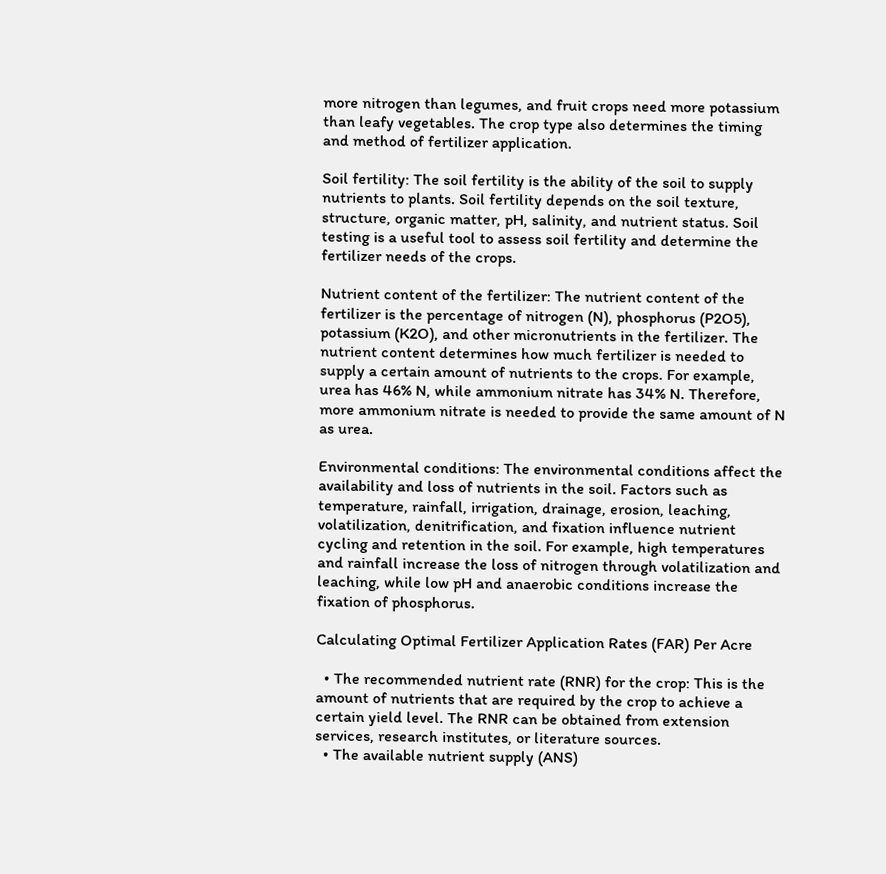more nitrogen than legumes, and fruit crops need more potassium than leafy vegetables. The crop type also determines the timing and method of fertilizer application.

Soil fertility: The soil fertility is the ability of the soil to supply nutrients to plants. Soil fertility depends on the soil texture, structure, organic matter, pH, salinity, and nutrient status. Soil testing is a useful tool to assess soil fertility and determine the fertilizer needs of the crops.

Nutrient content of the fertilizer: The nutrient content of the fertilizer is the percentage of nitrogen (N), phosphorus (P2O5), potassium (K2O), and other micronutrients in the fertilizer. The nutrient content determines how much fertilizer is needed to supply a certain amount of nutrients to the crops. For example, urea has 46% N, while ammonium nitrate has 34% N. Therefore, more ammonium nitrate is needed to provide the same amount of N as urea.

Environmental conditions: The environmental conditions affect the availability and loss of nutrients in the soil. Factors such as temperature, rainfall, irrigation, drainage, erosion, leaching, volatilization, denitrification, and fixation influence nutrient cycling and retention in the soil. For example, high temperatures and rainfall increase the loss of nitrogen through volatilization and leaching, while low pH and anaerobic conditions increase the fixation of phosphorus.

Calculating Optimal Fertilizer Application Rates (FAR) Per Acre

  • The recommended nutrient rate (RNR) for the crop: This is the amount of nutrients that are required by the crop to achieve a certain yield level. The RNR can be obtained from extension services, research institutes, or literature sources.
  • The available nutrient supply (ANS)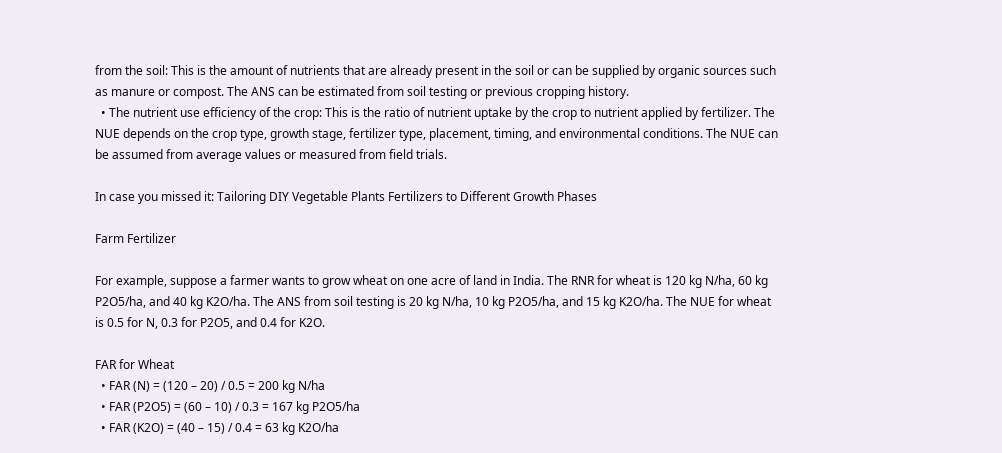from the soil: This is the amount of nutrients that are already present in the soil or can be supplied by organic sources such as manure or compost. The ANS can be estimated from soil testing or previous cropping history.
  • The nutrient use efficiency of the crop: This is the ratio of nutrient uptake by the crop to nutrient applied by fertilizer. The NUE depends on the crop type, growth stage, fertilizer type, placement, timing, and environmental conditions. The NUE can be assumed from average values or measured from field trials.

In case you missed it: Tailoring DIY Vegetable Plants Fertilizers to Different Growth Phases

Farm Fertilizer

For example, suppose a farmer wants to grow wheat on one acre of land in India. The RNR for wheat is 120 kg N/ha, 60 kg P2O5/ha, and 40 kg K2O/ha. The ANS from soil testing is 20 kg N/ha, 10 kg P2O5/ha, and 15 kg K2O/ha. The NUE for wheat is 0.5 for N, 0.3 for P2O5, and 0.4 for K2O.

FAR for Wheat
  • FAR (N) = (120 – 20) / 0.5 = 200 kg N/ha
  • FAR (P2O5) = (60 – 10) / 0.3 = 167 kg P2O5/ha
  • FAR (K2O) = (40 – 15) / 0.4 = 63 kg K2O/ha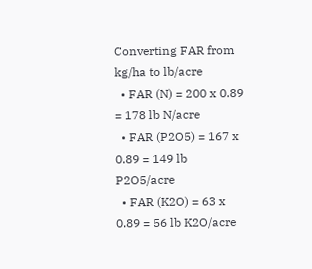Converting FAR from kg/ha to lb/acre
  • FAR (N) = 200 x 0.89 = 178 lb N/acre
  • FAR (P2O5) = 167 x 0.89 = 149 lb P2O5/acre
  • FAR (K2O) = 63 x 0.89 = 56 lb K2O/acre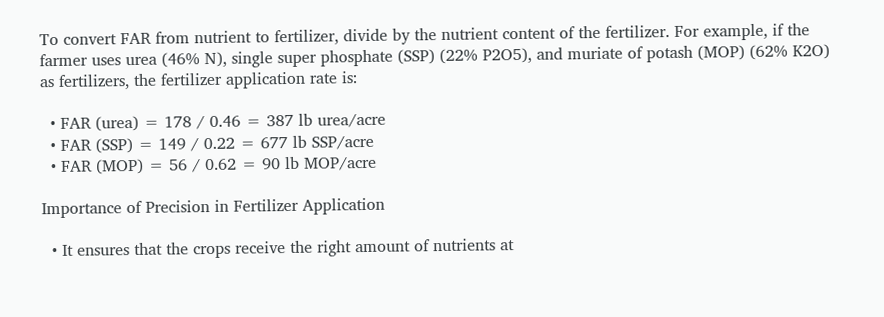To convert FAR from nutrient to fertilizer, divide by the nutrient content of the fertilizer. For example, if the farmer uses urea (46% N), single super phosphate (SSP) (22% P2O5), and muriate of potash (MOP) (62% K2O) as fertilizers, the fertilizer application rate is:

  • FAR (urea) = 178 / 0.46 = 387 lb urea/acre
  • FAR (SSP) = 149 / 0.22 = 677 lb SSP/acre
  • FAR (MOP) = 56 / 0.62 = 90 lb MOP/acre

Importance of Precision in Fertilizer Application

  • It ensures that the crops receive the right amount of nutrients at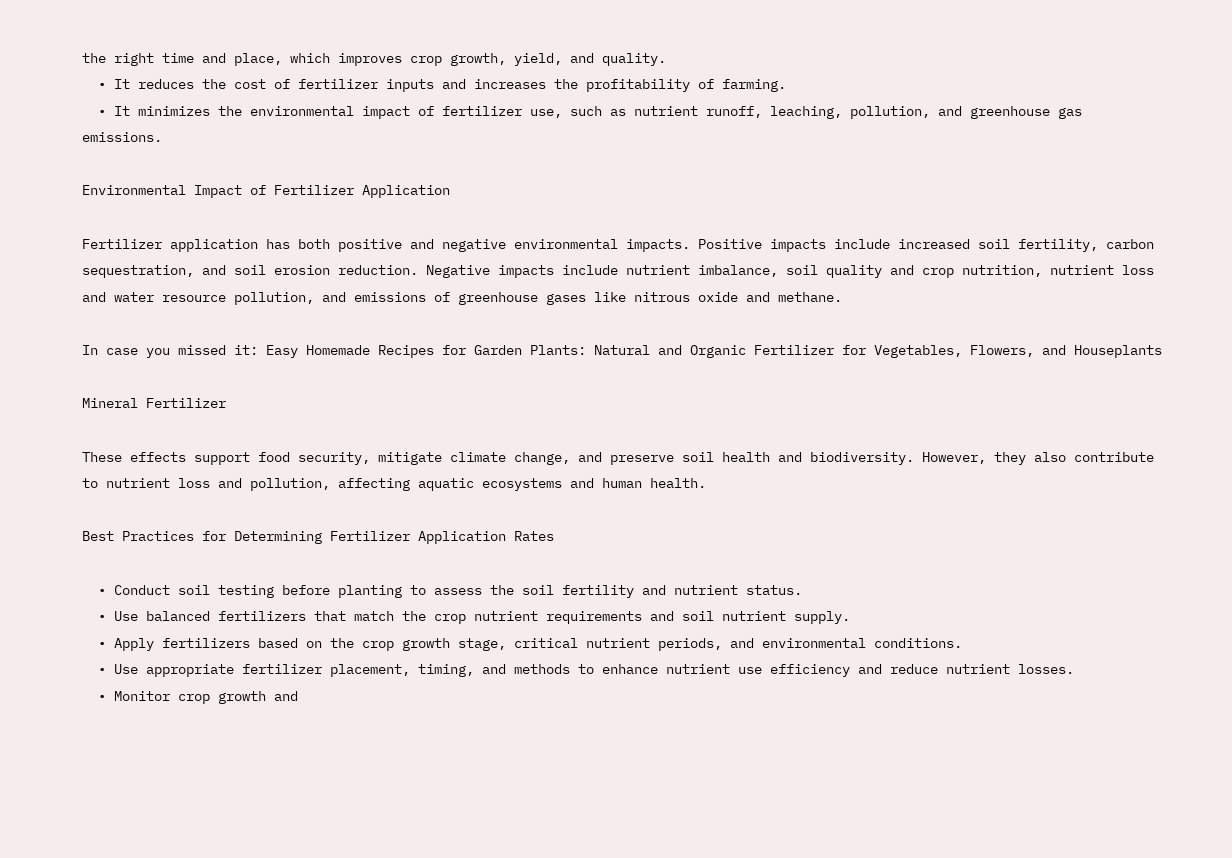the right time and place, which improves crop growth, yield, and quality.
  • It reduces the cost of fertilizer inputs and increases the profitability of farming.
  • It minimizes the environmental impact of fertilizer use, such as nutrient runoff, leaching, pollution, and greenhouse gas emissions.

Environmental Impact of Fertilizer Application

Fertilizer application has both positive and negative environmental impacts. Positive impacts include increased soil fertility, carbon sequestration, and soil erosion reduction. Negative impacts include nutrient imbalance, soil quality and crop nutrition, nutrient loss and water resource pollution, and emissions of greenhouse gases like nitrous oxide and methane.

In case you missed it: Easy Homemade Recipes for Garden Plants: Natural and Organic Fertilizer for Vegetables, Flowers, and Houseplants

Mineral Fertilizer

These effects support food security, mitigate climate change, and preserve soil health and biodiversity. However, they also contribute to nutrient loss and pollution, affecting aquatic ecosystems and human health.

Best Practices for Determining Fertilizer Application Rates

  • Conduct soil testing before planting to assess the soil fertility and nutrient status.
  • Use balanced fertilizers that match the crop nutrient requirements and soil nutrient supply.
  • Apply fertilizers based on the crop growth stage, critical nutrient periods, and environmental conditions.
  • Use appropriate fertilizer placement, timing, and methods to enhance nutrient use efficiency and reduce nutrient losses.
  • Monitor crop growth and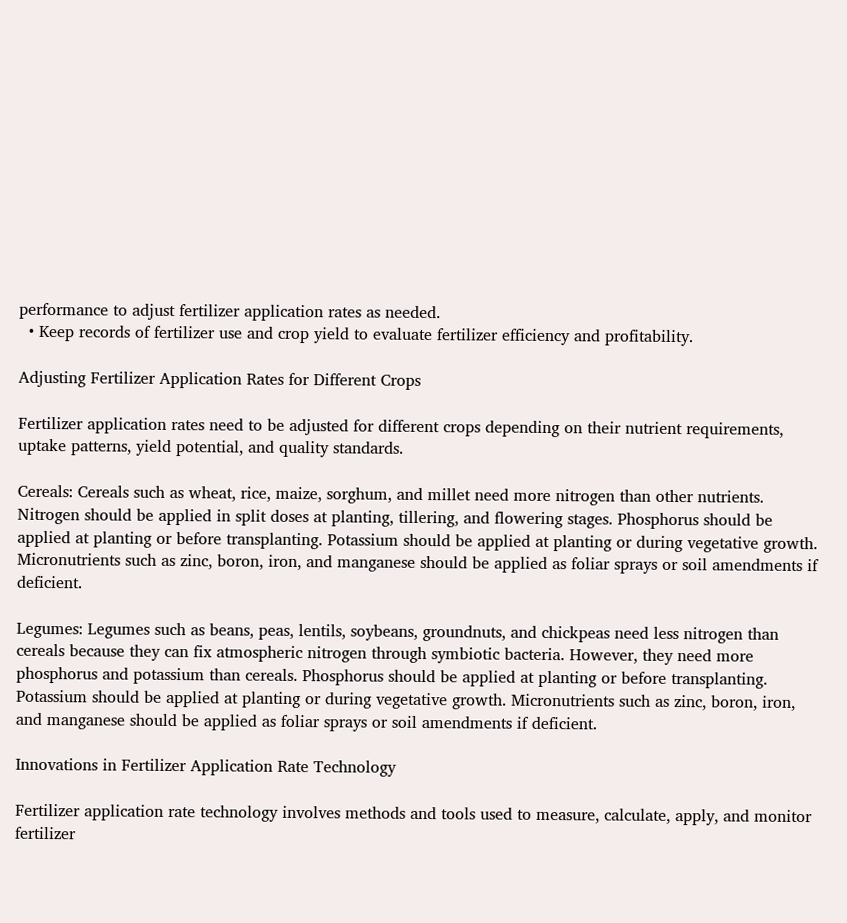performance to adjust fertilizer application rates as needed.
  • Keep records of fertilizer use and crop yield to evaluate fertilizer efficiency and profitability.

Adjusting Fertilizer Application Rates for Different Crops

Fertilizer application rates need to be adjusted for different crops depending on their nutrient requirements, uptake patterns, yield potential, and quality standards.

Cereals: Cereals such as wheat, rice, maize, sorghum, and millet need more nitrogen than other nutrients. Nitrogen should be applied in split doses at planting, tillering, and flowering stages. Phosphorus should be applied at planting or before transplanting. Potassium should be applied at planting or during vegetative growth. Micronutrients such as zinc, boron, iron, and manganese should be applied as foliar sprays or soil amendments if deficient.

Legumes: Legumes such as beans, peas, lentils, soybeans, groundnuts, and chickpeas need less nitrogen than cereals because they can fix atmospheric nitrogen through symbiotic bacteria. However, they need more phosphorus and potassium than cereals. Phosphorus should be applied at planting or before transplanting. Potassium should be applied at planting or during vegetative growth. Micronutrients such as zinc, boron, iron, and manganese should be applied as foliar sprays or soil amendments if deficient.

Innovations in Fertilizer Application Rate Technology

Fertilizer application rate technology involves methods and tools used to measure, calculate, apply, and monitor fertilizer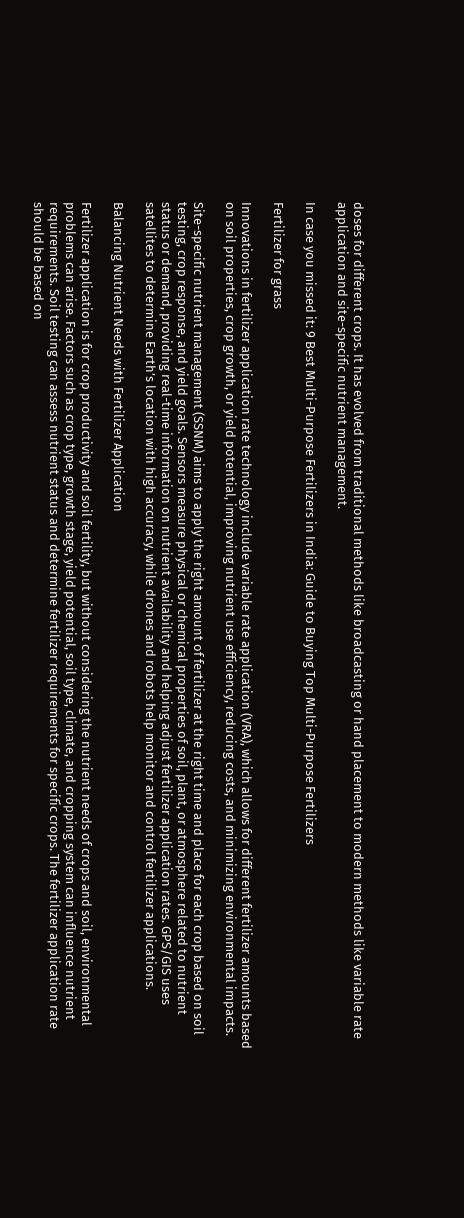doses for different crops. It has evolved from traditional methods like broadcasting or hand placement to modern methods like variable rate application and site-specific nutrient management.

In case you missed it: 9 Best Multi-Purpose Fertilizers in India: Guide to Buying Top Multi-Purpose Fertilizers

Fertilizer for grass

Innovations in fertilizer application rate technology include variable rate application (VRA), which allows for different fertilizer amounts based on soil properties, crop growth, or yield potential, improving nutrient use efficiency, reducing costs, and minimizing environmental impacts.

Site-specific nutrient management (SSNM) aims to apply the right amount of fertilizer at the right time and place for each crop based on soil testing, crop response, and yield goals. Sensors measure physical or chemical properties of soil, plant, or atmosphere related to nutrient status or demand, providing real-time information on nutrient availability and helping adjust fertilizer application rates. GPS/GIS uses satellites to determine Earth’s location with high accuracy, while drones and robots help monitor and control fertilizer applications.

Balancing Nutrient Needs with Fertilizer Application

Fertilizer application is for crop productivity and soil fertility, but without considering the nutrient needs of crops and soil, environmental problems can arise. Factors such as crop type, growth stage, yield potential, soil type, climate, and cropping system can influence nutrient requirements. Soil testing can assess nutrient status and determine fertilizer requirements for specific crops. The fertilizer application rate should be based on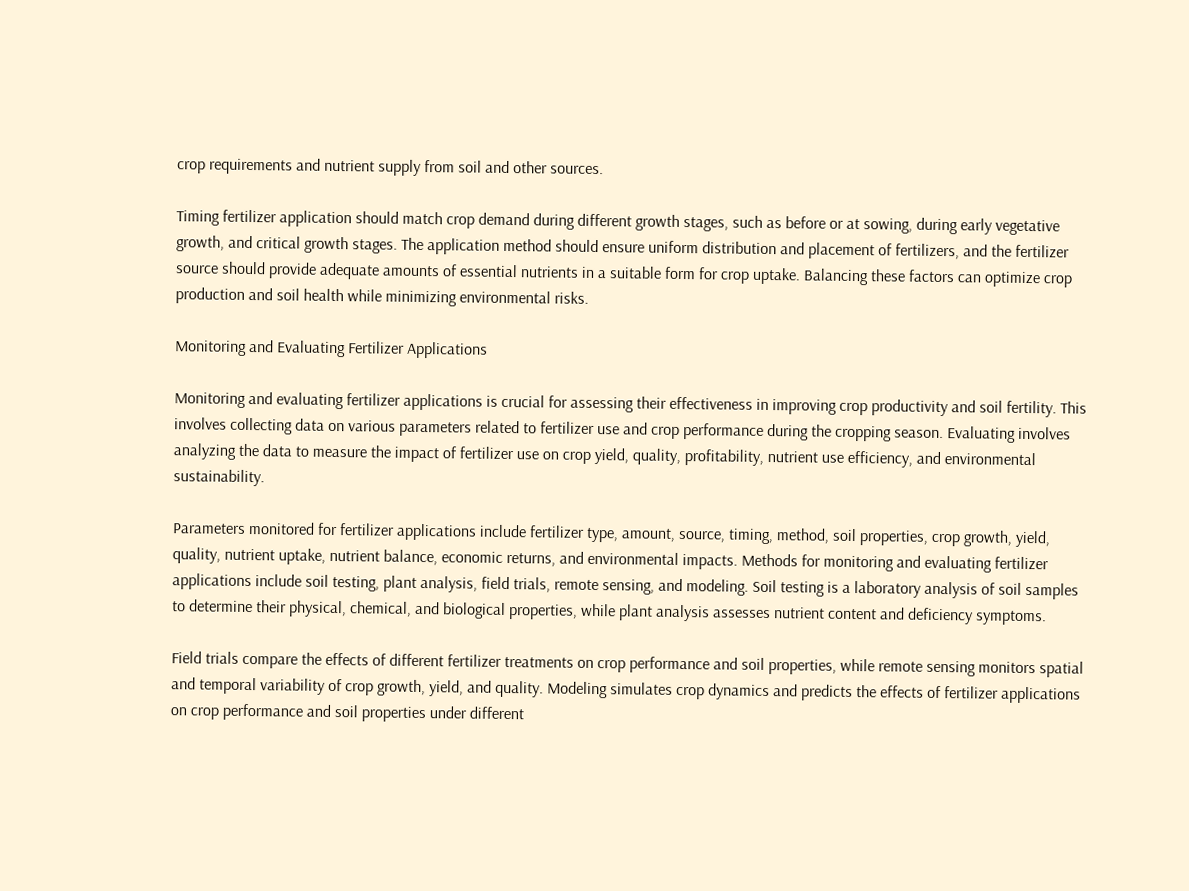crop requirements and nutrient supply from soil and other sources.

Timing fertilizer application should match crop demand during different growth stages, such as before or at sowing, during early vegetative growth, and critical growth stages. The application method should ensure uniform distribution and placement of fertilizers, and the fertilizer source should provide adequate amounts of essential nutrients in a suitable form for crop uptake. Balancing these factors can optimize crop production and soil health while minimizing environmental risks.

Monitoring and Evaluating Fertilizer Applications

Monitoring and evaluating fertilizer applications is crucial for assessing their effectiveness in improving crop productivity and soil fertility. This involves collecting data on various parameters related to fertilizer use and crop performance during the cropping season. Evaluating involves analyzing the data to measure the impact of fertilizer use on crop yield, quality, profitability, nutrient use efficiency, and environmental sustainability.

Parameters monitored for fertilizer applications include fertilizer type, amount, source, timing, method, soil properties, crop growth, yield, quality, nutrient uptake, nutrient balance, economic returns, and environmental impacts. Methods for monitoring and evaluating fertilizer applications include soil testing, plant analysis, field trials, remote sensing, and modeling. Soil testing is a laboratory analysis of soil samples to determine their physical, chemical, and biological properties, while plant analysis assesses nutrient content and deficiency symptoms.

Field trials compare the effects of different fertilizer treatments on crop performance and soil properties, while remote sensing monitors spatial and temporal variability of crop growth, yield, and quality. Modeling simulates crop dynamics and predicts the effects of fertilizer applications on crop performance and soil properties under different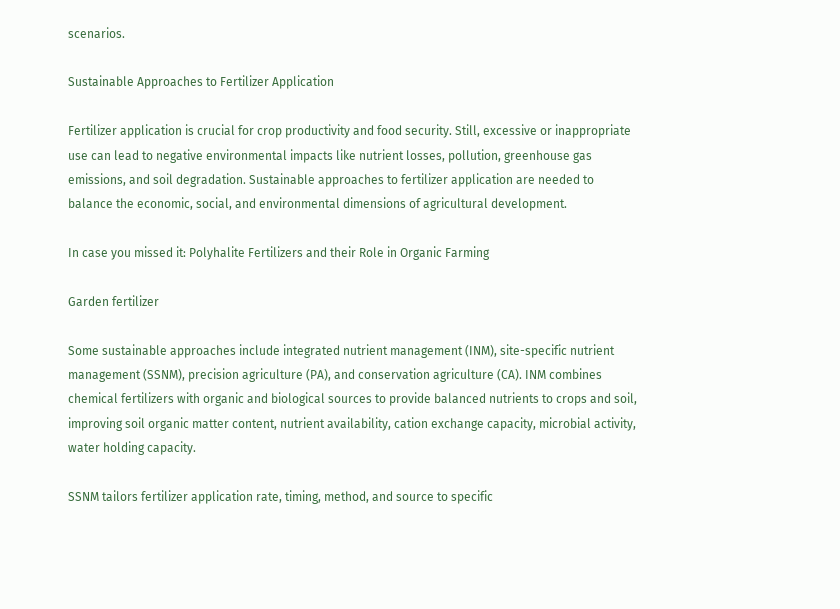scenarios.

Sustainable Approaches to Fertilizer Application

Fertilizer application is crucial for crop productivity and food security. Still, excessive or inappropriate use can lead to negative environmental impacts like nutrient losses, pollution, greenhouse gas emissions, and soil degradation. Sustainable approaches to fertilizer application are needed to balance the economic, social, and environmental dimensions of agricultural development.

In case you missed it: Polyhalite Fertilizers and their Role in Organic Farming

Garden fertilizer

Some sustainable approaches include integrated nutrient management (INM), site-specific nutrient management (SSNM), precision agriculture (PA), and conservation agriculture (CA). INM combines chemical fertilizers with organic and biological sources to provide balanced nutrients to crops and soil, improving soil organic matter content, nutrient availability, cation exchange capacity, microbial activity, water holding capacity.

SSNM tailors fertilizer application rate, timing, method, and source to specific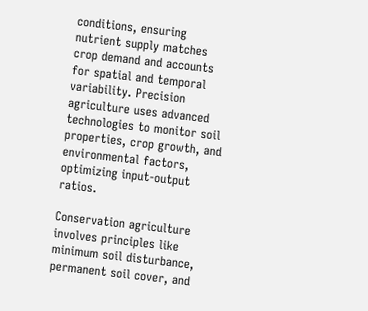conditions, ensuring nutrient supply matches crop demand and accounts for spatial and temporal variability. Precision agriculture uses advanced technologies to monitor soil properties, crop growth, and environmental factors, optimizing input-output ratios.

Conservation agriculture involves principles like minimum soil disturbance, permanent soil cover, and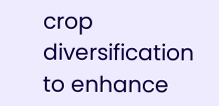crop diversification to enhance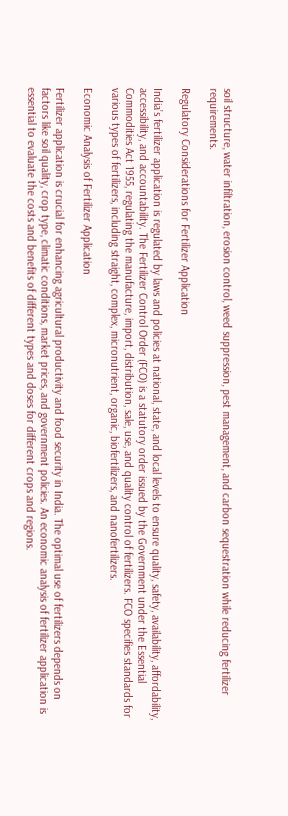soil structure, water infiltration, erosion control, weed suppression, pest management, and carbon sequestration while reducing fertilizer requirements.

Regulatory Considerations for Fertilizer Application

India’s fertilizer application is regulated by laws and policies at national, state, and local levels to ensure quality, safety, availability, affordability, accessibility, and accountability. The Fertilizer Control Order (FCO) is a statutory order issued by the Government under the Essential Commodities Act 1955, regulating the manufacture, import, distribution, sale, use, and quality control of fertilizers. FCO specifies standards for various types of fertilizers, including straight, complex, micronutrient, organic, biofertilizers, and nanofertilizers.

Economic Analysis of Fertilizer Application

Fertilizer application is crucial for enhancing agricultural productivity and food security in India. The optimal use of fertilizers depends on factors like soil quality, crop type, climatic conditions, market prices, and government policies. An economic analysis of fertilizer application is essential to evaluate the costs and benefits of different types and doses for different crops and regions.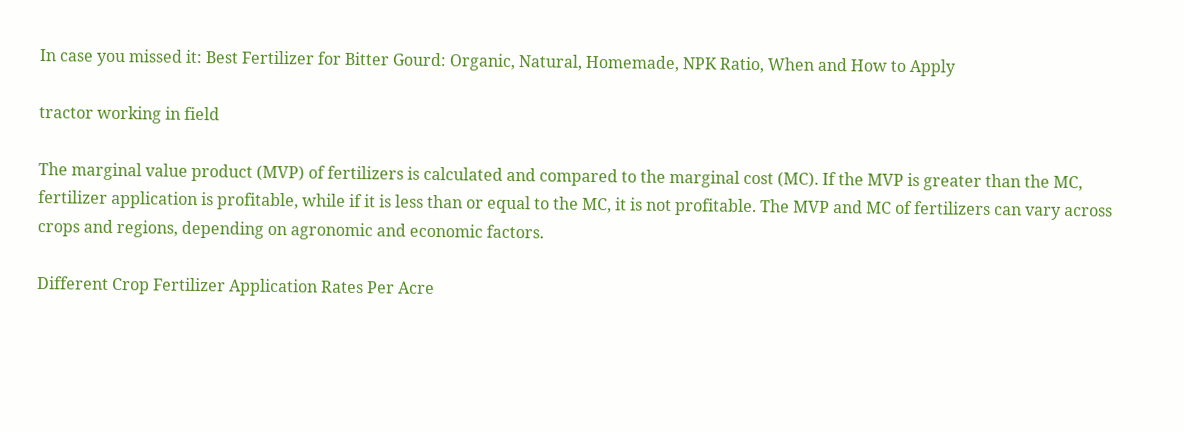In case you missed it: Best Fertilizer for Bitter Gourd: Organic, Natural, Homemade, NPK Ratio, When and How to Apply

tractor working in field

The marginal value product (MVP) of fertilizers is calculated and compared to the marginal cost (MC). If the MVP is greater than the MC, fertilizer application is profitable, while if it is less than or equal to the MC, it is not profitable. The MVP and MC of fertilizers can vary across crops and regions, depending on agronomic and economic factors.

Different Crop Fertilizer Application Rates Per Acre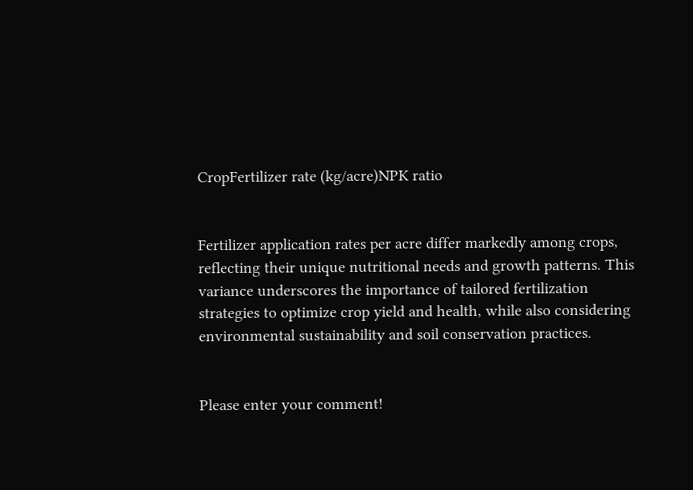CropFertilizer rate (kg/acre)NPK ratio


Fertilizer application rates per acre differ markedly among crops, reflecting their unique nutritional needs and growth patterns. This variance underscores the importance of tailored fertilization strategies to optimize crop yield and health, while also considering environmental sustainability and soil conservation practices.


Please enter your comment!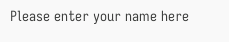Please enter your name here